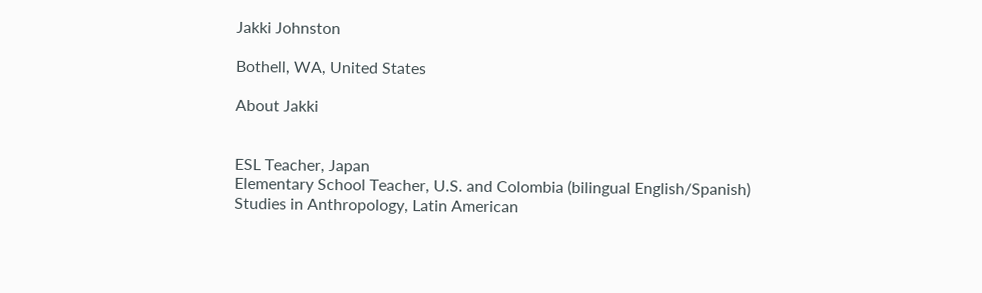Jakki Johnston

Bothell, WA, United States

About Jakki


ESL Teacher, Japan
Elementary School Teacher, U.S. and Colombia (bilingual English/Spanish)
Studies in Anthropology, Latin American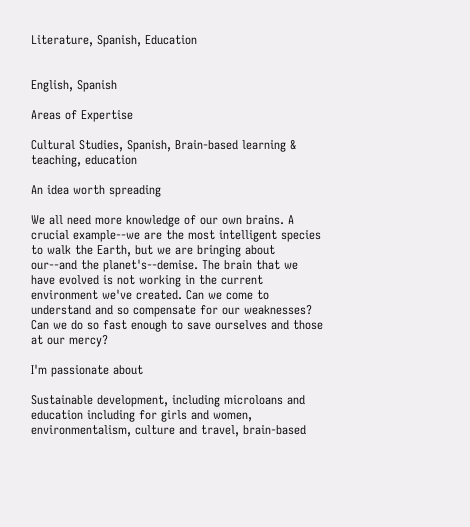Literature, Spanish, Education


English, Spanish

Areas of Expertise

Cultural Studies, Spanish, Brain-based learning & teaching, education

An idea worth spreading

We all need more knowledge of our own brains. A crucial example--we are the most intelligent species to walk the Earth, but we are bringing about our--and the planet's--demise. The brain that we have evolved is not working in the current environment we've created. Can we come to understand and so compensate for our weaknesses? Can we do so fast enough to save ourselves and those at our mercy?

I'm passionate about

Sustainable development, including microloans and education including for girls and women, environmentalism, culture and travel, brain-based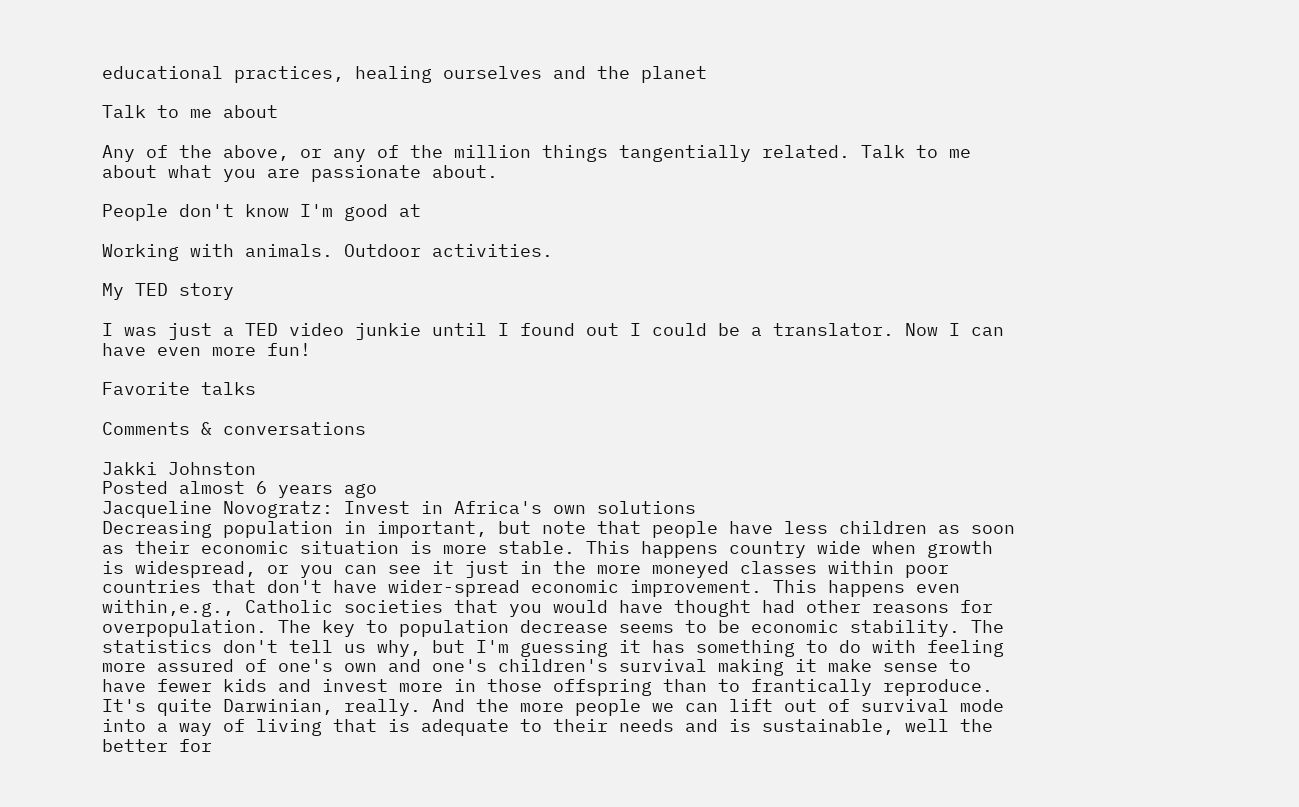educational practices, healing ourselves and the planet

Talk to me about

Any of the above, or any of the million things tangentially related. Talk to me about what you are passionate about.

People don't know I'm good at

Working with animals. Outdoor activities.

My TED story

I was just a TED video junkie until I found out I could be a translator. Now I can have even more fun!

Favorite talks

Comments & conversations

Jakki Johnston
Posted almost 6 years ago
Jacqueline Novogratz: Invest in Africa's own solutions
Decreasing population in important, but note that people have less children as soon as their economic situation is more stable. This happens country wide when growth is widespread, or you can see it just in the more moneyed classes within poor countries that don't have wider-spread economic improvement. This happens even within,e.g., Catholic societies that you would have thought had other reasons for overpopulation. The key to population decrease seems to be economic stability. The statistics don't tell us why, but I'm guessing it has something to do with feeling more assured of one's own and one's children's survival making it make sense to have fewer kids and invest more in those offspring than to frantically reproduce. It's quite Darwinian, really. And the more people we can lift out of survival mode into a way of living that is adequate to their needs and is sustainable, well the better for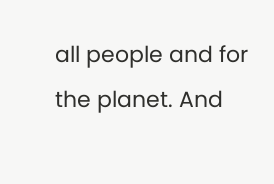all people and for the planet. And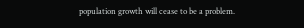population growth will cease to be a problem.